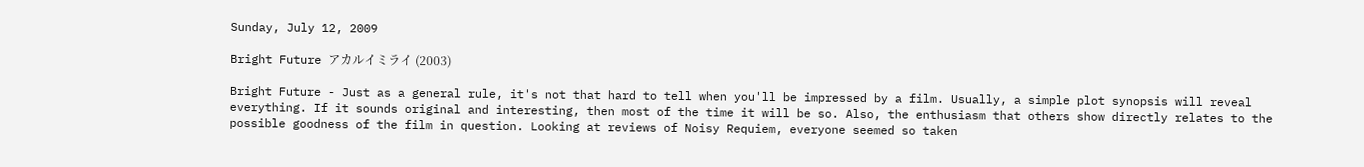Sunday, July 12, 2009

Bright Future アカルイミライ (2003)

Bright Future - Just as a general rule, it's not that hard to tell when you'll be impressed by a film. Usually, a simple plot synopsis will reveal everything. If it sounds original and interesting, then most of the time it will be so. Also, the enthusiasm that others show directly relates to the possible goodness of the film in question. Looking at reviews of Noisy Requiem, everyone seemed so taken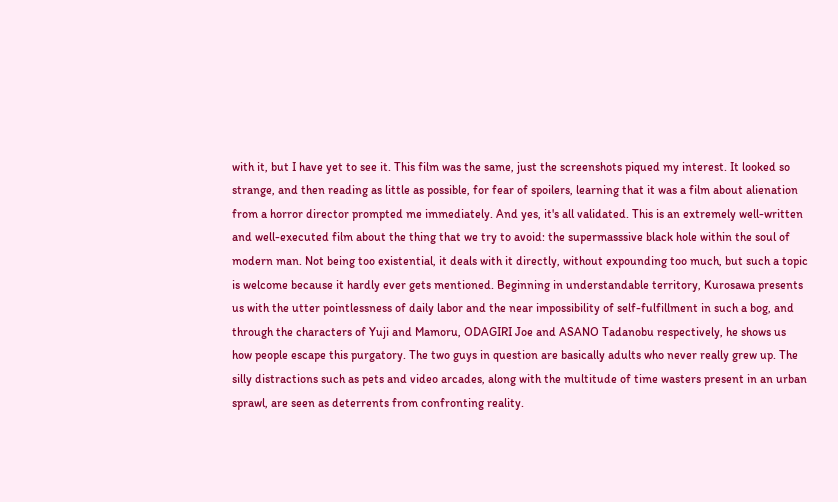with it, but I have yet to see it. This film was the same, just the screenshots piqued my interest. It looked so strange, and then reading as little as possible, for fear of spoilers, learning that it was a film about alienation from a horror director prompted me immediately. And yes, it's all validated. This is an extremely well-written and well-executed film about the thing that we try to avoid: the supermasssive black hole within the soul of modern man. Not being too existential, it deals with it directly, without expounding too much, but such a topic is welcome because it hardly ever gets mentioned. Beginning in understandable territory, Kurosawa presents us with the utter pointlessness of daily labor and the near impossibility of self-fulfillment in such a bog, and through the characters of Yuji and Mamoru, ODAGIRI Joe and ASANO Tadanobu respectively, he shows us how people escape this purgatory. The two guys in question are basically adults who never really grew up. The silly distractions such as pets and video arcades, along with the multitude of time wasters present in an urban sprawl, are seen as deterrents from confronting reality.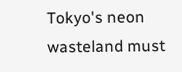Tokyo's neon wasteland must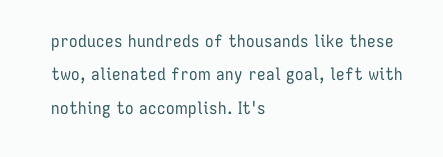produces hundreds of thousands like these two, alienated from any real goal, left with nothing to accomplish. It's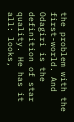the problem with the first-world. And Odagiri is the definition of star quality. He has it all: looks,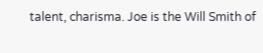talent, charisma. Joe is the Will Smith of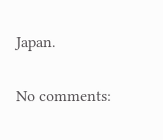Japan.

No comments: